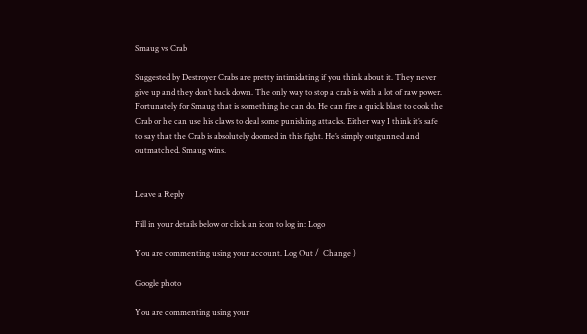Smaug vs Crab

Suggested by Destroyer Crabs are pretty intimidating if you think about it. They never give up and they don’t back down. The only way to stop a crab is with a lot of raw power. Fortunately for Smaug that is something he can do. He can fire a quick blast to cook the Crab or he can use his claws to deal some punishing attacks. Either way I think it’s safe to say that the Crab is absolutely doomed in this fight. He’s simply outgunned and outmatched. Smaug wins.


Leave a Reply

Fill in your details below or click an icon to log in: Logo

You are commenting using your account. Log Out /  Change )

Google photo

You are commenting using your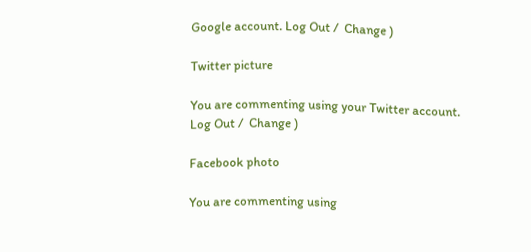Google account. Log Out /  Change )

Twitter picture

You are commenting using your Twitter account. Log Out /  Change )

Facebook photo

You are commenting using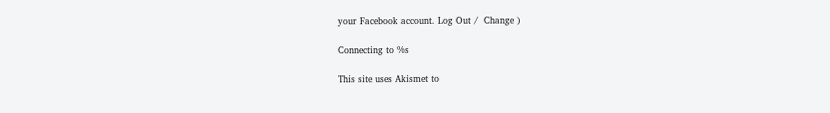your Facebook account. Log Out /  Change )

Connecting to %s

This site uses Akismet to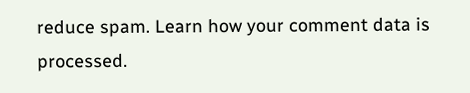reduce spam. Learn how your comment data is processed.